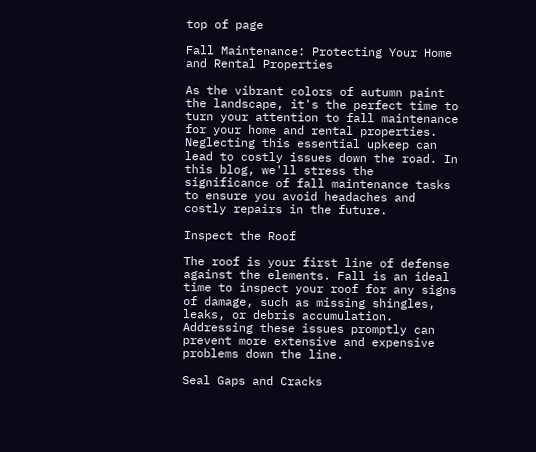top of page

Fall Maintenance: Protecting Your Home and Rental Properties

As the vibrant colors of autumn paint the landscape, it's the perfect time to turn your attention to fall maintenance for your home and rental properties. Neglecting this essential upkeep can lead to costly issues down the road. In this blog, we'll stress the significance of fall maintenance tasks to ensure you avoid headaches and costly repairs in the future.

Inspect the Roof

The roof is your first line of defense against the elements. Fall is an ideal time to inspect your roof for any signs of damage, such as missing shingles, leaks, or debris accumulation. Addressing these issues promptly can prevent more extensive and expensive problems down the line.

Seal Gaps and Cracks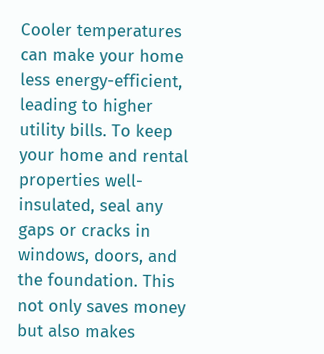Cooler temperatures can make your home less energy-efficient, leading to higher utility bills. To keep your home and rental properties well-insulated, seal any gaps or cracks in windows, doors, and the foundation. This not only saves money but also makes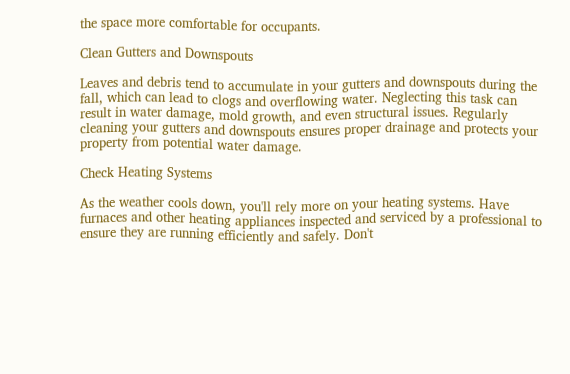the space more comfortable for occupants.

Clean Gutters and Downspouts

Leaves and debris tend to accumulate in your gutters and downspouts during the fall, which can lead to clogs and overflowing water. Neglecting this task can result in water damage, mold growth, and even structural issues. Regularly cleaning your gutters and downspouts ensures proper drainage and protects your property from potential water damage.

Check Heating Systems

As the weather cools down, you'll rely more on your heating systems. Have furnaces and other heating appliances inspected and serviced by a professional to ensure they are running efficiently and safely. Don't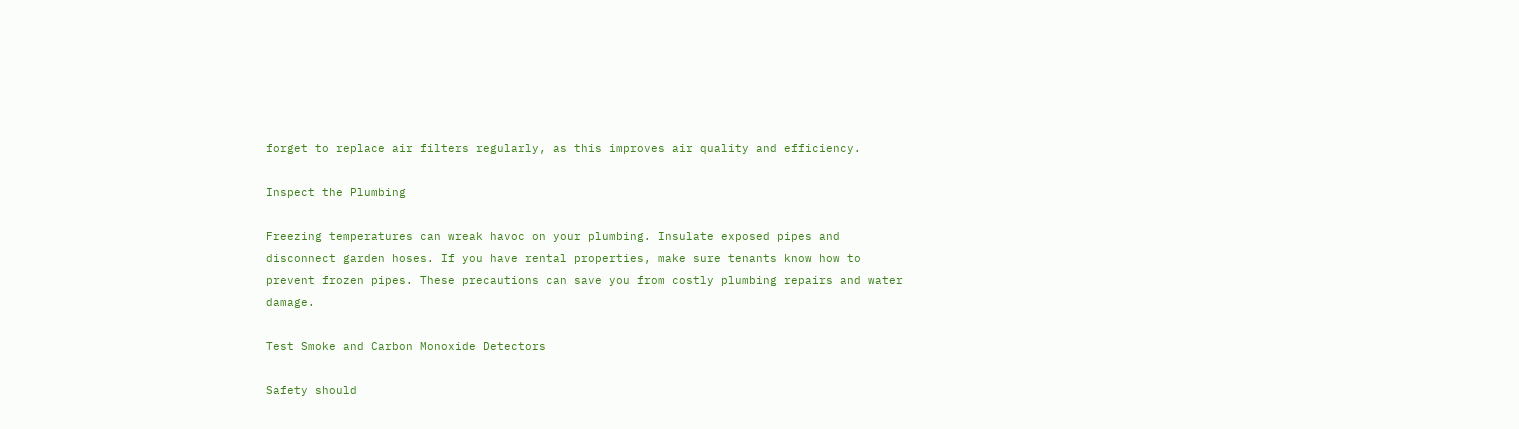forget to replace air filters regularly, as this improves air quality and efficiency.

Inspect the Plumbing

Freezing temperatures can wreak havoc on your plumbing. Insulate exposed pipes and disconnect garden hoses. If you have rental properties, make sure tenants know how to prevent frozen pipes. These precautions can save you from costly plumbing repairs and water damage.

Test Smoke and Carbon Monoxide Detectors

Safety should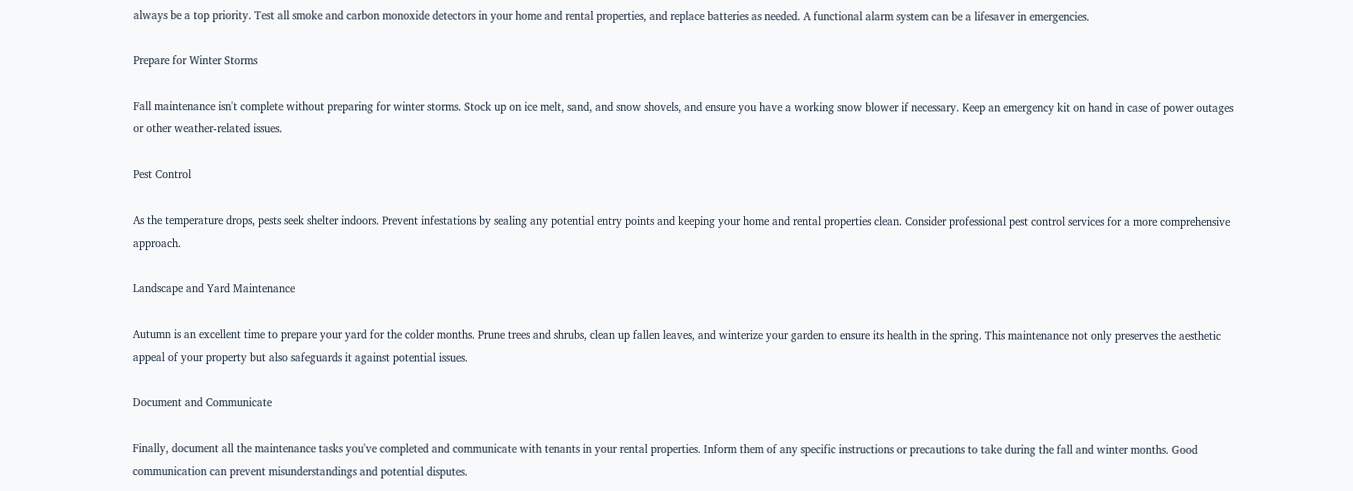always be a top priority. Test all smoke and carbon monoxide detectors in your home and rental properties, and replace batteries as needed. A functional alarm system can be a lifesaver in emergencies.

Prepare for Winter Storms

Fall maintenance isn't complete without preparing for winter storms. Stock up on ice melt, sand, and snow shovels, and ensure you have a working snow blower if necessary. Keep an emergency kit on hand in case of power outages or other weather-related issues.

Pest Control

As the temperature drops, pests seek shelter indoors. Prevent infestations by sealing any potential entry points and keeping your home and rental properties clean. Consider professional pest control services for a more comprehensive approach.

Landscape and Yard Maintenance

Autumn is an excellent time to prepare your yard for the colder months. Prune trees and shrubs, clean up fallen leaves, and winterize your garden to ensure its health in the spring. This maintenance not only preserves the aesthetic appeal of your property but also safeguards it against potential issues.

Document and Communicate

Finally, document all the maintenance tasks you've completed and communicate with tenants in your rental properties. Inform them of any specific instructions or precautions to take during the fall and winter months. Good communication can prevent misunderstandings and potential disputes.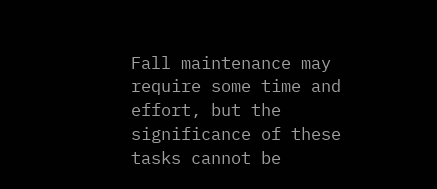Fall maintenance may require some time and effort, but the significance of these tasks cannot be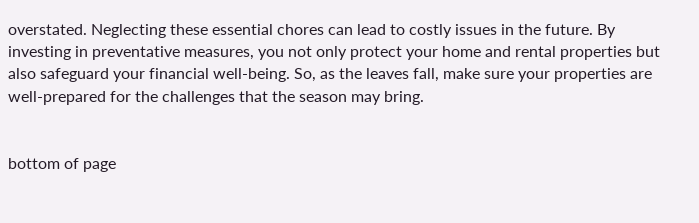overstated. Neglecting these essential chores can lead to costly issues in the future. By investing in preventative measures, you not only protect your home and rental properties but also safeguard your financial well-being. So, as the leaves fall, make sure your properties are well-prepared for the challenges that the season may bring.


bottom of page